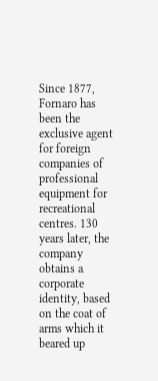Since 1877, Fornaro has been the exclusive agent for foreign companies of professional equipment for recreational centres. 130 years later, the company obtains a corporate identity, based on the coat of arms which it beared up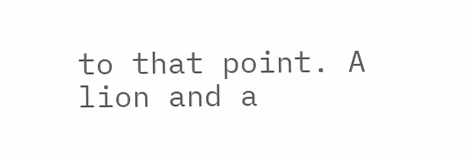to that point. A lion and a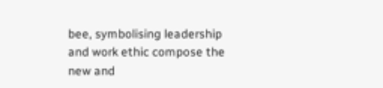bee, symbolising leadership and work ethic compose the new and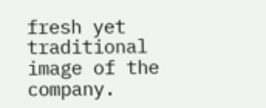fresh yet traditional image of the company.